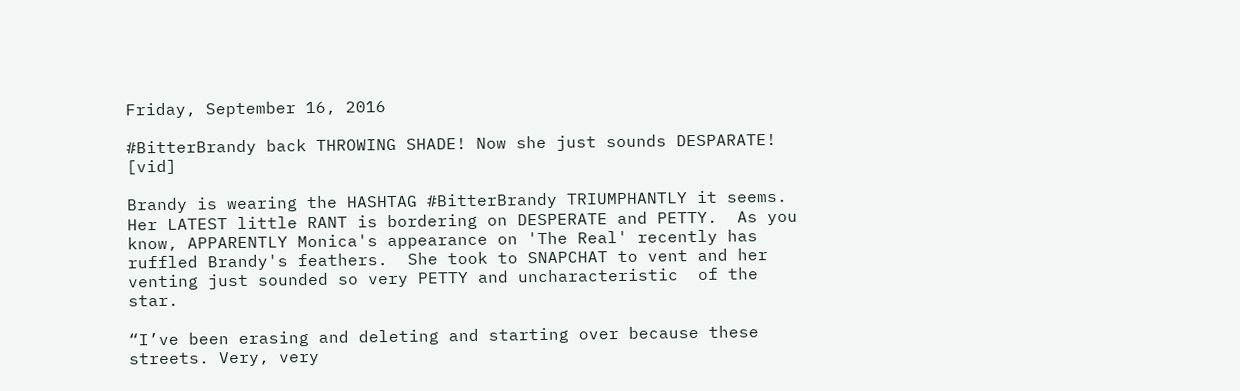Friday, September 16, 2016

#BitterBrandy back THROWING SHADE! Now she just sounds DESPARATE! [vid]

Brandy is wearing the HASHTAG #BitterBrandy TRIUMPHANTLY it seems.  Her LATEST little RANT is bordering on DESPERATE and PETTY.  As you know, APPARENTLY Monica's appearance on 'The Real' recently has ruffled Brandy's feathers.  She took to SNAPCHAT to vent and her venting just sounded so very PETTY and uncharacteristic  of the star.

“I’ve been erasing and deleting and starting over because these streets. Very, very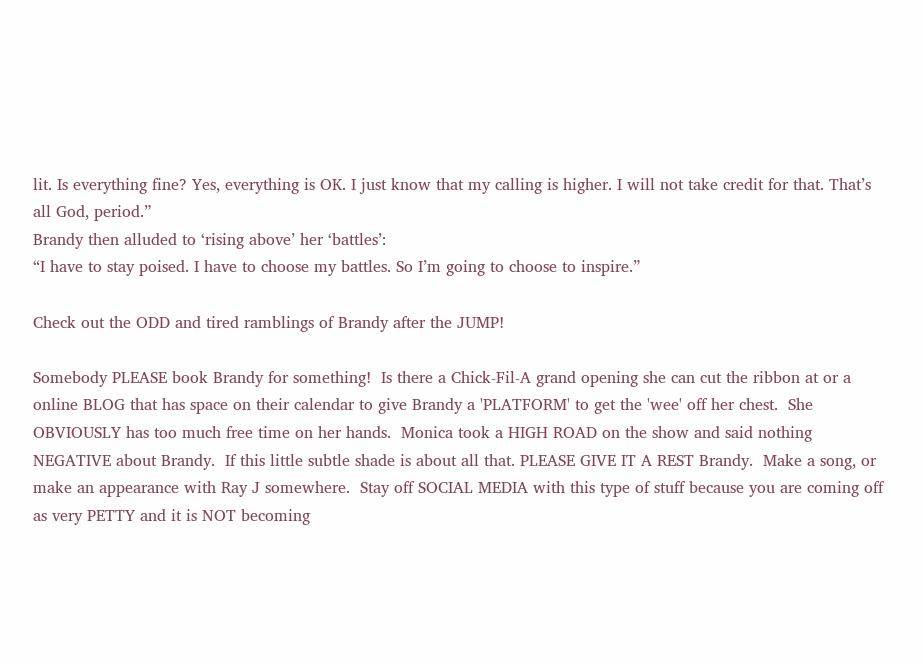lit. Is everything fine? Yes, everything is OK. I just know that my calling is higher. I will not take credit for that. That’s all God, period.”
Brandy then alluded to ‘rising above’ her ‘battles’:
“I have to stay poised. I have to choose my battles. So I’m going to choose to inspire.”

Check out the ODD and tired ramblings of Brandy after the JUMP!

Somebody PLEASE book Brandy for something!  Is there a Chick-Fil-A grand opening she can cut the ribbon at or a online BLOG that has space on their calendar to give Brandy a 'PLATFORM' to get the 'wee' off her chest.  She OBVIOUSLY has too much free time on her hands.  Monica took a HIGH ROAD on the show and said nothing NEGATIVE about Brandy.  If this little subtle shade is about all that. PLEASE GIVE IT A REST Brandy.  Make a song, or make an appearance with Ray J somewhere.  Stay off SOCIAL MEDIA with this type of stuff because you are coming off as very PETTY and it is NOT becoming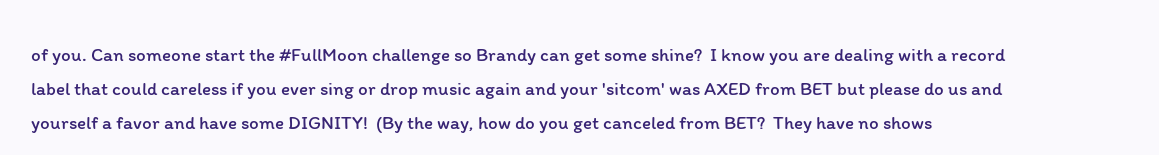of you. Can someone start the #FullMoon challenge so Brandy can get some shine?  I know you are dealing with a record label that could careless if you ever sing or drop music again and your 'sitcom' was AXED from BET but please do us and yourself a favor and have some DIGNITY!  (By the way, how do you get canceled from BET?  They have no shows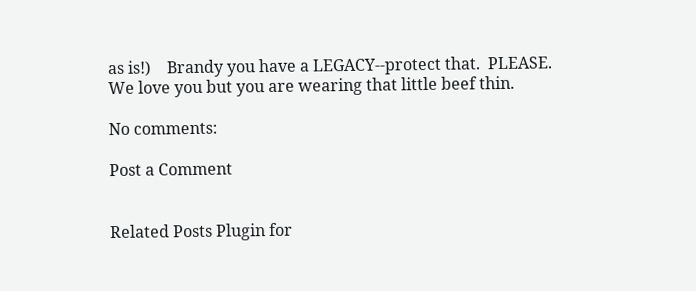as is!)    Brandy you have a LEGACY--protect that.  PLEASE.  We love you but you are wearing that little beef thin.

No comments:

Post a Comment


Related Posts Plugin for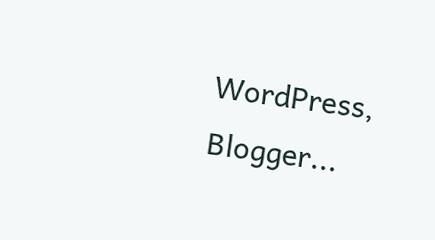WordPress, Blogger...